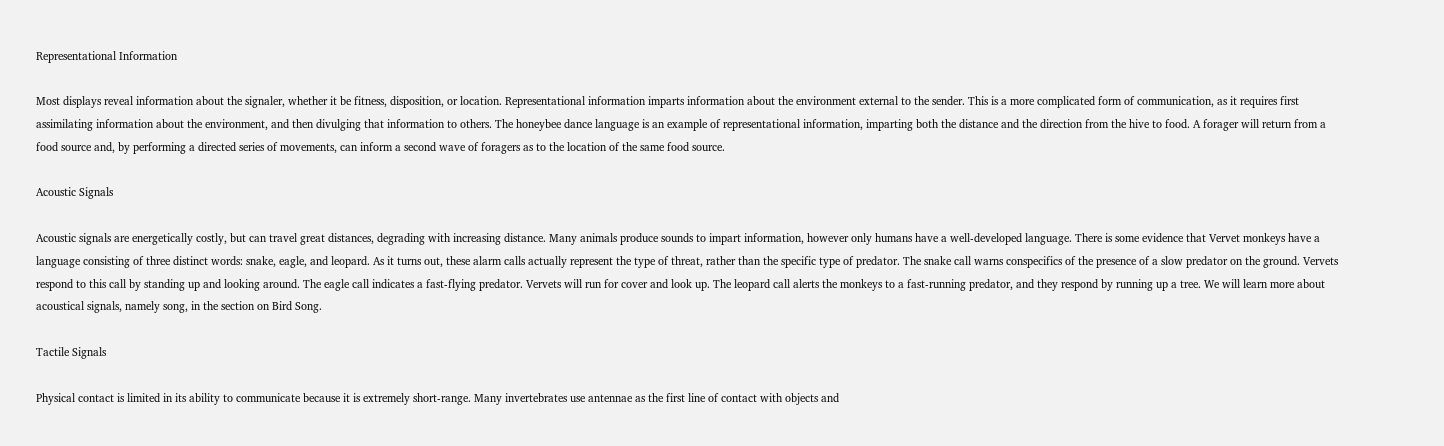Representational Information

Most displays reveal information about the signaler, whether it be fitness, disposition, or location. Representational information imparts information about the environment external to the sender. This is a more complicated form of communication, as it requires first assimilating information about the environment, and then divulging that information to others. The honeybee dance language is an example of representational information, imparting both the distance and the direction from the hive to food. A forager will return from a food source and, by performing a directed series of movements, can inform a second wave of foragers as to the location of the same food source.

Acoustic Signals

Acoustic signals are energetically costly, but can travel great distances, degrading with increasing distance. Many animals produce sounds to impart information, however only humans have a well-developed language. There is some evidence that Vervet monkeys have a language consisting of three distinct words: snake, eagle, and leopard. As it turns out, these alarm calls actually represent the type of threat, rather than the specific type of predator. The snake call warns conspecifics of the presence of a slow predator on the ground. Vervets respond to this call by standing up and looking around. The eagle call indicates a fast-flying predator. Vervets will run for cover and look up. The leopard call alerts the monkeys to a fast-running predator, and they respond by running up a tree. We will learn more about acoustical signals, namely song, in the section on Bird Song.

Tactile Signals

Physical contact is limited in its ability to communicate because it is extremely short-range. Many invertebrates use antennae as the first line of contact with objects and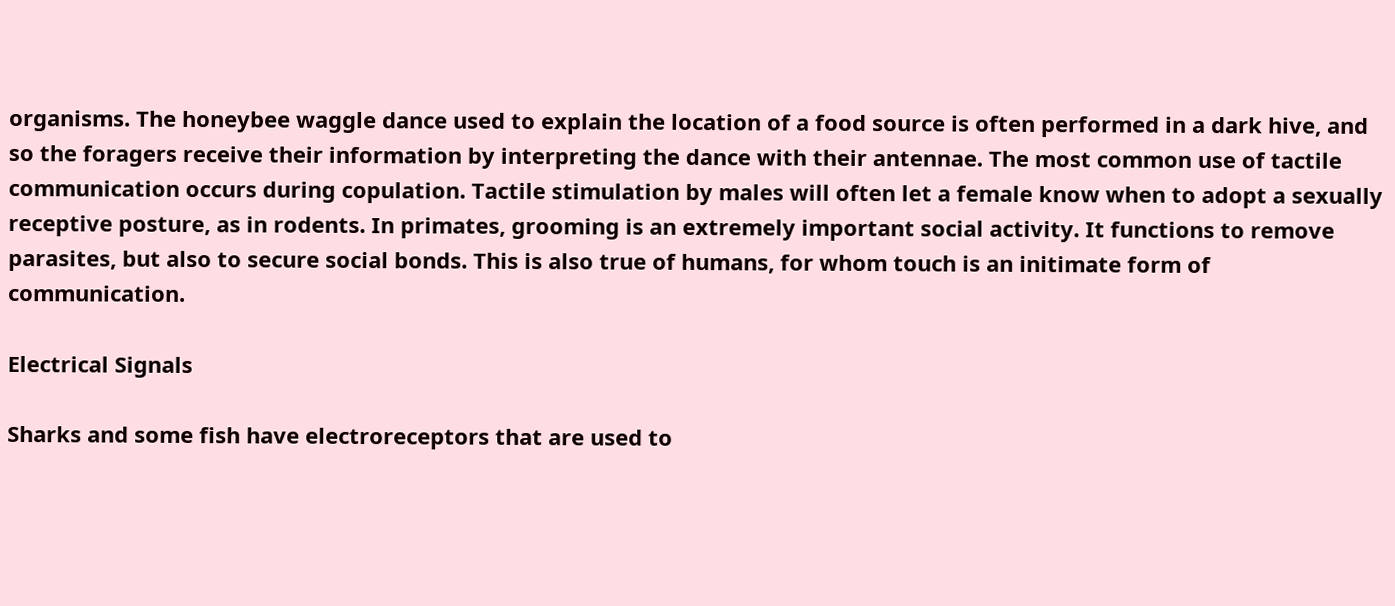organisms. The honeybee waggle dance used to explain the location of a food source is often performed in a dark hive, and so the foragers receive their information by interpreting the dance with their antennae. The most common use of tactile communication occurs during copulation. Tactile stimulation by males will often let a female know when to adopt a sexually receptive posture, as in rodents. In primates, grooming is an extremely important social activity. It functions to remove parasites, but also to secure social bonds. This is also true of humans, for whom touch is an initimate form of communication.

Electrical Signals

Sharks and some fish have electroreceptors that are used to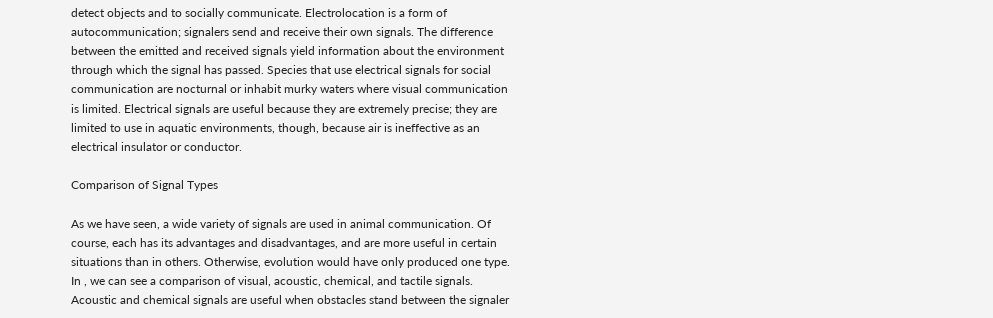detect objects and to socially communicate. Electrolocation is a form of autocommunication; signalers send and receive their own signals. The difference between the emitted and received signals yield information about the environment through which the signal has passed. Species that use electrical signals for social communication are nocturnal or inhabit murky waters where visual communication is limited. Electrical signals are useful because they are extremely precise; they are limited to use in aquatic environments, though, because air is ineffective as an electrical insulator or conductor.

Comparison of Signal Types

As we have seen, a wide variety of signals are used in animal communication. Of course, each has its advantages and disadvantages, and are more useful in certain situations than in others. Otherwise, evolution would have only produced one type. In , we can see a comparison of visual, acoustic, chemical, and tactile signals. Acoustic and chemical signals are useful when obstacles stand between the signaler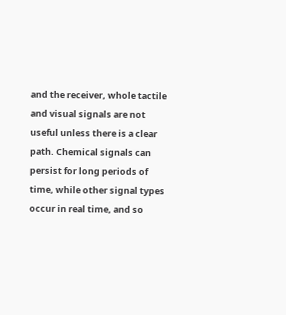and the receiver, whole tactile and visual signals are not useful unless there is a clear path. Chemical signals can persist for long periods of time, while other signal types occur in real time, and so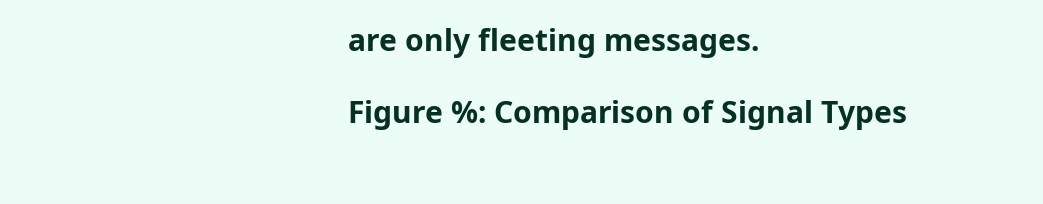are only fleeting messages.

Figure %: Comparison of Signal Types